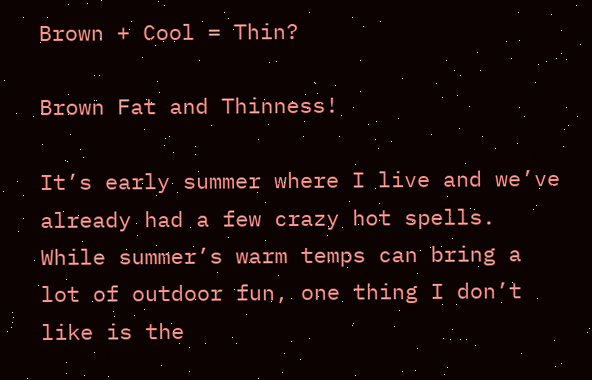Brown + Cool = Thin?

Brown Fat and Thinness!

It’s early summer where I live and we’ve already had a few crazy hot spells. While summer’s warm temps can bring a lot of outdoor fun, one thing I don’t like is the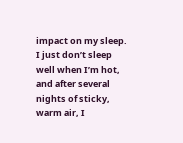impact on my sleep. I just don’t sleep well when I’m hot, and after several nights of sticky, warm air, I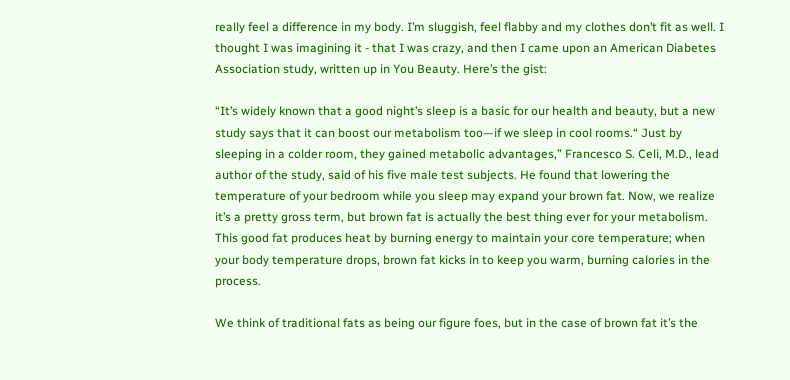really feel a difference in my body. I’m sluggish, feel flabby and my clothes don’t fit as well. I thought I was imagining it - that I was crazy, and then I came upon an American Diabetes Association study, written up in You Beauty. Here’s the gist:

“It’s widely known that a good night’s sleep is a basic for our health and beauty, but a new study says that it can boost our metabolism too—if we sleep in cool rooms.“ Just by sleeping in a colder room, they gained metabolic advantages,” Francesco S. Celi, M.D., lead author of the study, said of his five male test subjects. He found that lowering the temperature of your bedroom while you sleep may expand your brown fat. Now, we realize it’s a pretty gross term, but brown fat is actually the best thing ever for your metabolism. This good fat produces heat by burning energy to maintain your core temperature; when your body temperature drops, brown fat kicks in to keep you warm, burning calories in the process.

We think of traditional fats as being our figure foes, but in the case of brown fat it’s the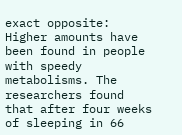exact opposite: Higher amounts have been found in people with speedy metabolisms. The researchers found that after four weeks of sleeping in 66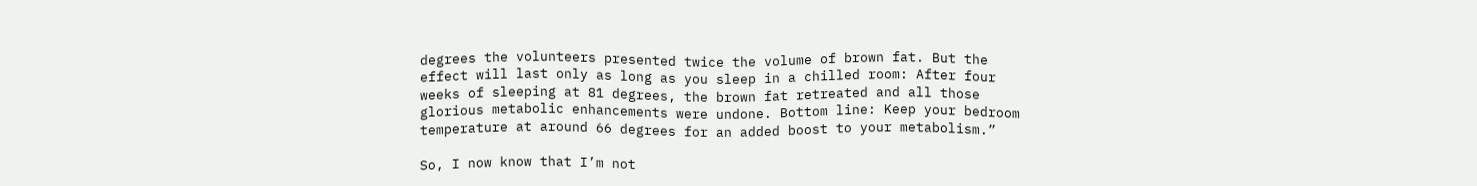degrees the volunteers presented twice the volume of brown fat. But the effect will last only as long as you sleep in a chilled room: After four weeks of sleeping at 81 degrees, the brown fat retreated and all those glorious metabolic enhancements were undone. Bottom line: Keep your bedroom temperature at around 66 degrees for an added boost to your metabolism.”

So, I now know that I’m not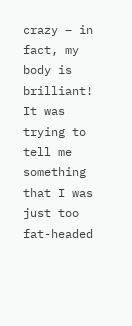crazy – in fact, my body is brilliant!  It was trying to tell me something that I was just too fat-headed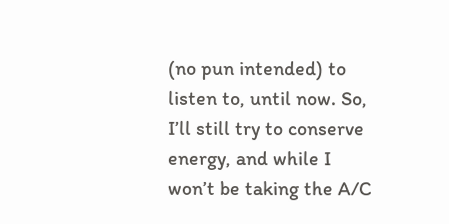(no pun intended) to listen to, until now. So, I’ll still try to conserve energy, and while I won’t be taking the A/C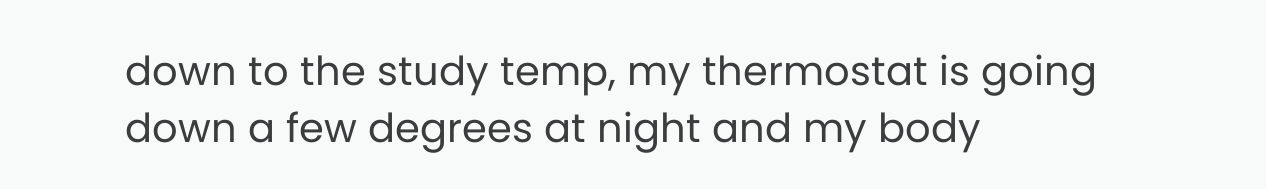down to the study temp, my thermostat is going down a few degrees at night and my body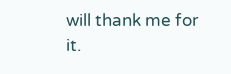will thank me for it.